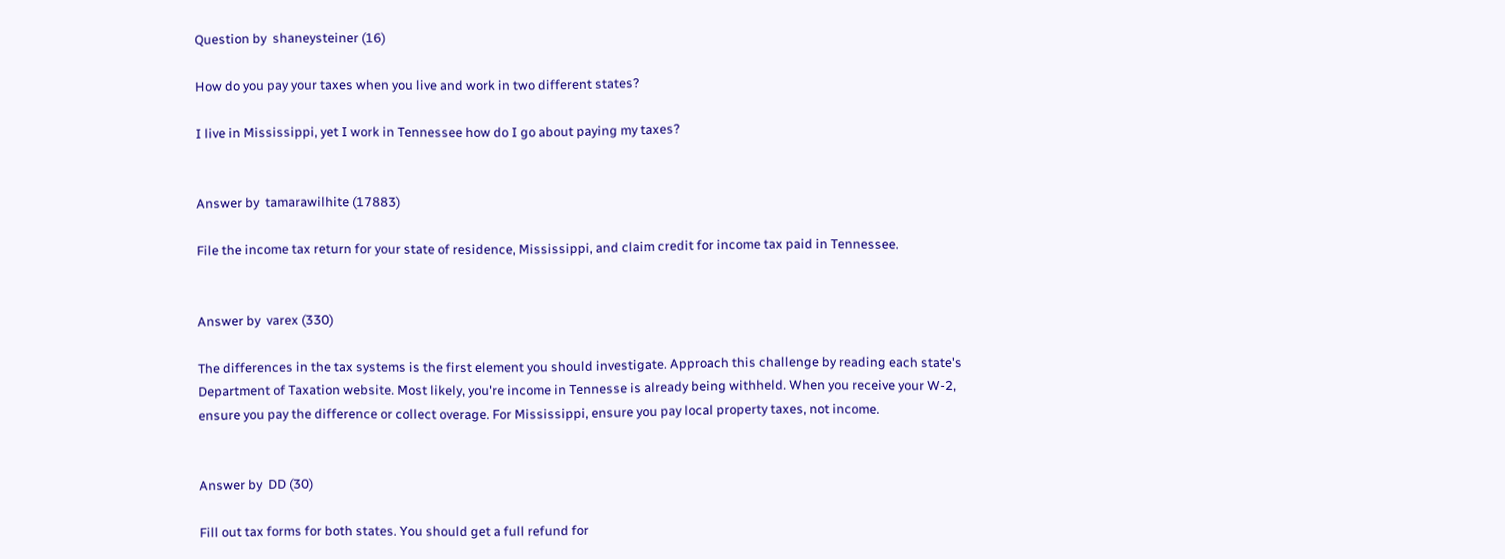Question by  shaneysteiner (16)

How do you pay your taxes when you live and work in two different states?

I live in Mississippi, yet I work in Tennessee how do I go about paying my taxes?


Answer by  tamarawilhite (17883)

File the income tax return for your state of residence, Mississippi, and claim credit for income tax paid in Tennessee.


Answer by  varex (330)

The differences in the tax systems is the first element you should investigate. Approach this challenge by reading each state's Department of Taxation website. Most likely, you're income in Tennesse is already being withheld. When you receive your W-2, ensure you pay the difference or collect overage. For Mississippi, ensure you pay local property taxes, not income.


Answer by  DD (30)

Fill out tax forms for both states. You should get a full refund for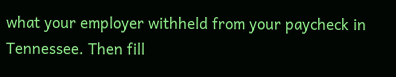what your employer withheld from your paycheck in Tennessee. Then fill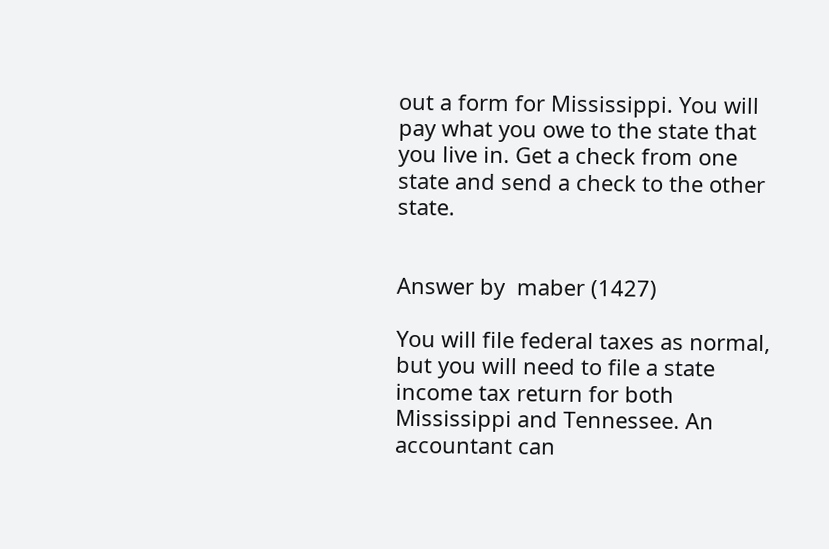out a form for Mississippi. You will pay what you owe to the state that you live in. Get a check from one state and send a check to the other state.


Answer by  maber (1427)

You will file federal taxes as normal, but you will need to file a state income tax return for both Mississippi and Tennessee. An accountant can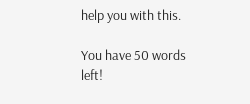help you with this.

You have 50 words left!